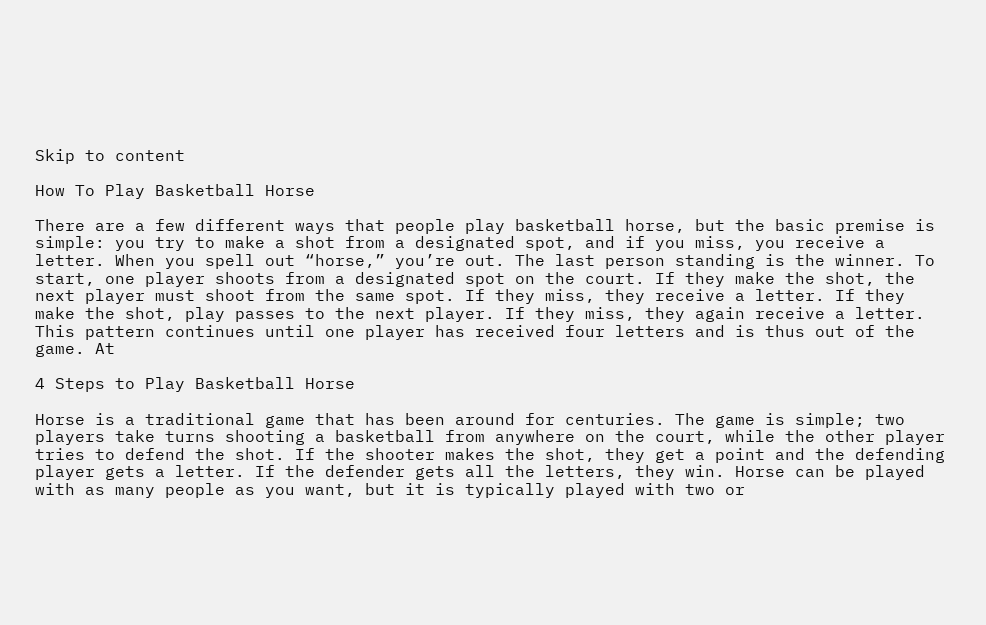Skip to content

How To Play Basketball Horse

There are a few different ways that people play basketball horse, but the basic premise is simple: you try to make a shot from a designated spot, and if you miss, you receive a letter. When you spell out “horse,” you’re out. The last person standing is the winner. To start, one player shoots from a designated spot on the court. If they make the shot, the next player must shoot from the same spot. If they miss, they receive a letter. If they make the shot, play passes to the next player. If they miss, they again receive a letter. This pattern continues until one player has received four letters and is thus out of the game. At

4 Steps to Play Basketball Horse

Horse is a traditional game that has been around for centuries. The game is simple; two players take turns shooting a basketball from anywhere on the court, while the other player tries to defend the shot. If the shooter makes the shot, they get a point and the defending player gets a letter. If the defender gets all the letters, they win. Horse can be played with as many people as you want, but it is typically played with two or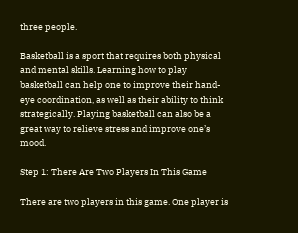three people.

Basketball is a sport that requires both physical and mental skills. Learning how to play basketball can help one to improve their hand-eye coordination, as well as their ability to think strategically. Playing basketball can also be a great way to relieve stress and improve one’s mood.

Step 1: There Are Two Players In This Game

There are two players in this game. One player is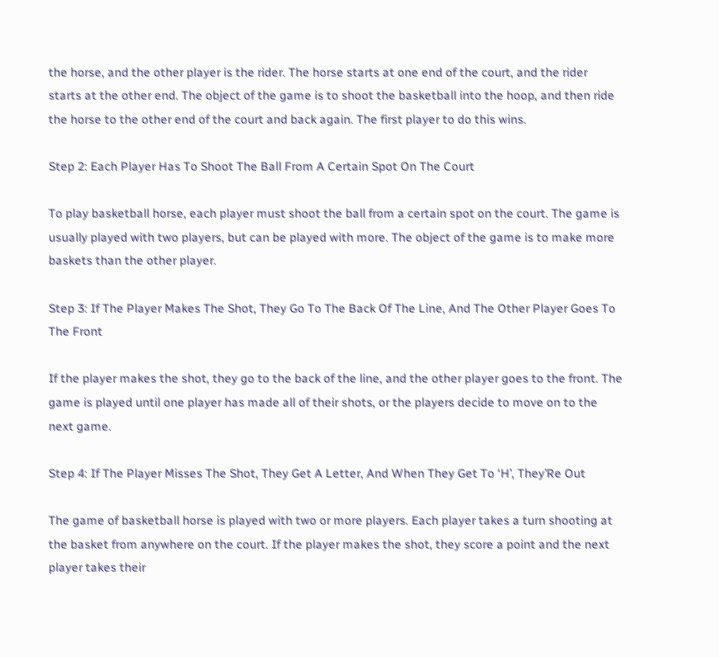the horse, and the other player is the rider. The horse starts at one end of the court, and the rider starts at the other end. The object of the game is to shoot the basketball into the hoop, and then ride the horse to the other end of the court and back again. The first player to do this wins.

Step 2: Each Player Has To Shoot The Ball From A Certain Spot On The Court

To play basketball horse, each player must shoot the ball from a certain spot on the court. The game is usually played with two players, but can be played with more. The object of the game is to make more baskets than the other player.

Step 3: If The Player Makes The Shot, They Go To The Back Of The Line, And The Other Player Goes To The Front

If the player makes the shot, they go to the back of the line, and the other player goes to the front. The game is played until one player has made all of their shots, or the players decide to move on to the next game.

Step 4: If The Player Misses The Shot, They Get A Letter, And When They Get To ‘H’, They’Re Out

The game of basketball horse is played with two or more players. Each player takes a turn shooting at the basket from anywhere on the court. If the player makes the shot, they score a point and the next player takes their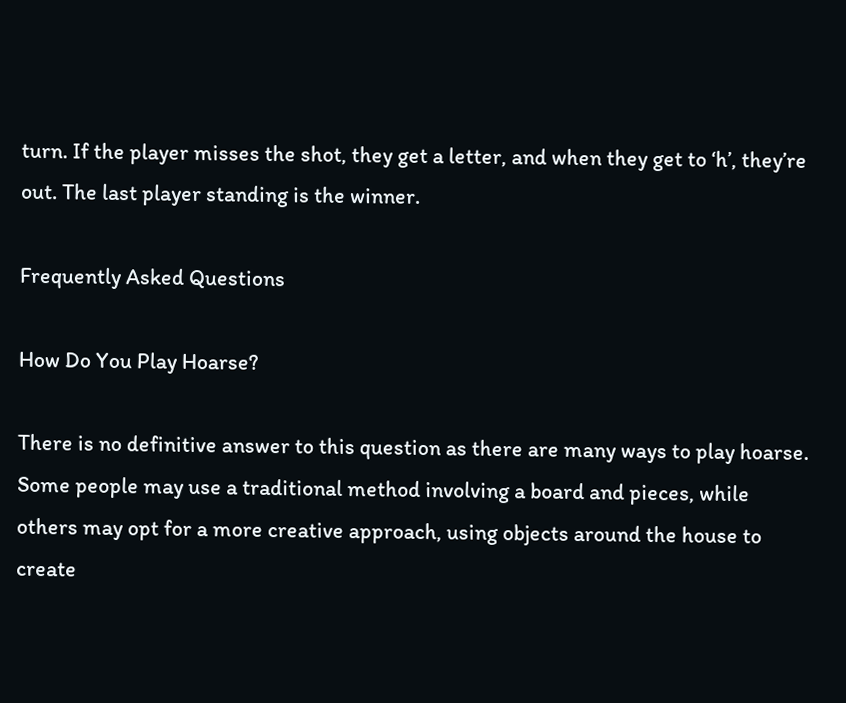turn. If the player misses the shot, they get a letter, and when they get to ‘h’, they’re out. The last player standing is the winner.

Frequently Asked Questions

How Do You Play Hoarse?

There is no definitive answer to this question as there are many ways to play hoarse. Some people may use a traditional method involving a board and pieces, while others may opt for a more creative approach, using objects around the house to create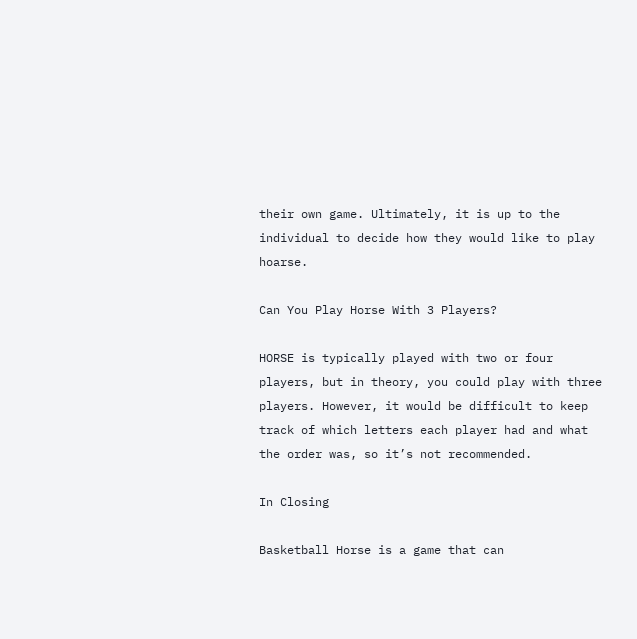their own game. Ultimately, it is up to the individual to decide how they would like to play hoarse.

Can You Play Horse With 3 Players?

HORSE is typically played with two or four players, but in theory, you could play with three players. However, it would be difficult to keep track of which letters each player had and what the order was, so it’s not recommended.

In Closing

Basketball Horse is a game that can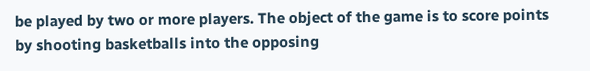be played by two or more players. The object of the game is to score points by shooting basketballs into the opposing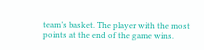team’s basket. The player with the most points at the end of the game wins.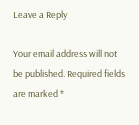Leave a Reply

Your email address will not be published. Required fields are marked *